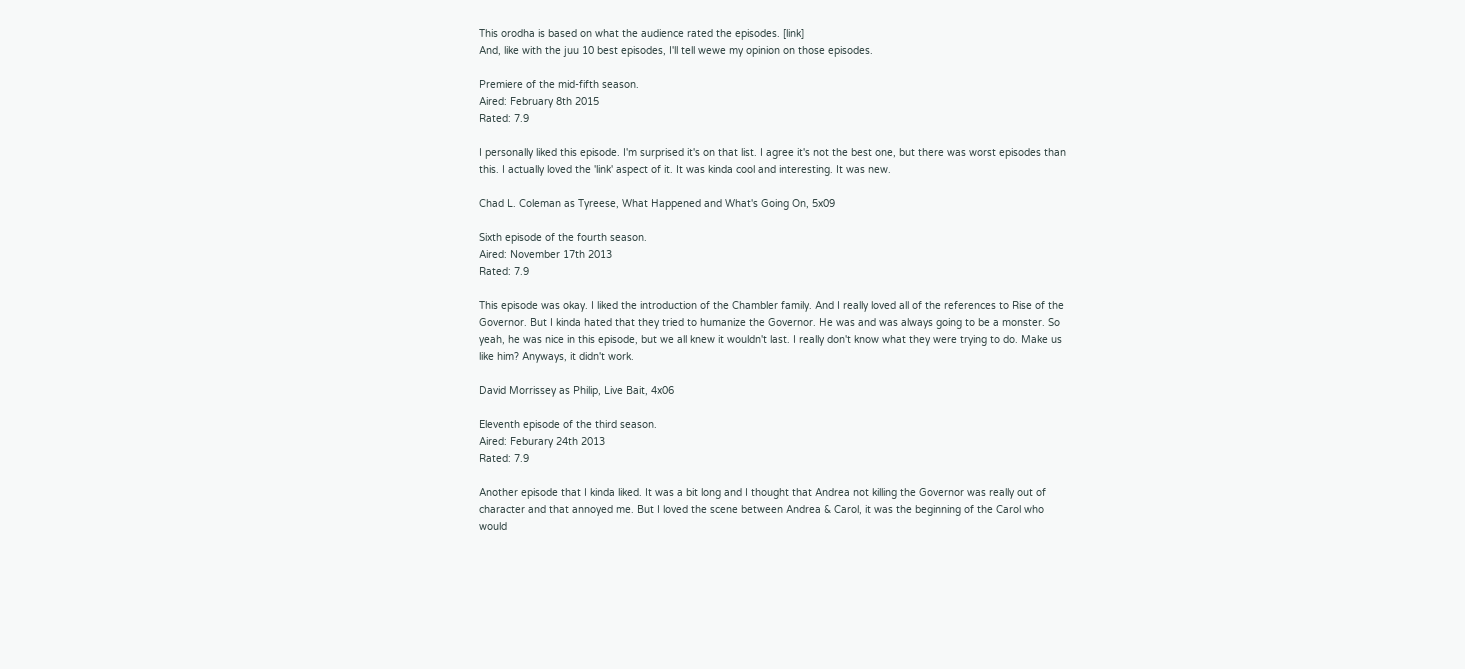This orodha is based on what the audience rated the episodes. [link]
And, like with the juu 10 best episodes, I'll tell wewe my opinion on those episodes.

Premiere of the mid-fifth season.
Aired: February 8th 2015
Rated: 7.9

I personally liked this episode. I'm surprised it's on that list. I agree it's not the best one, but there was worst episodes than this. I actually loved the 'link' aspect of it. It was kinda cool and interesting. It was new.

Chad L. Coleman as Tyreese, What Happened and What's Going On, 5x09

Sixth episode of the fourth season.
Aired: November 17th 2013
Rated: 7.9

This episode was okay. I liked the introduction of the Chambler family. And I really loved all of the references to Rise of the Governor. But I kinda hated that they tried to humanize the Governor. He was and was always going to be a monster. So yeah, he was nice in this episode, but we all knew it wouldn't last. I really don't know what they were trying to do. Make us like him? Anyways, it didn't work.

David Morrissey as Philip, Live Bait, 4x06

Eleventh episode of the third season.
Aired: Feburary 24th 2013
Rated: 7.9

Another episode that I kinda liked. It was a bit long and I thought that Andrea not killing the Governor was really out of character and that annoyed me. But I loved the scene between Andrea & Carol, it was the beginning of the Carol who would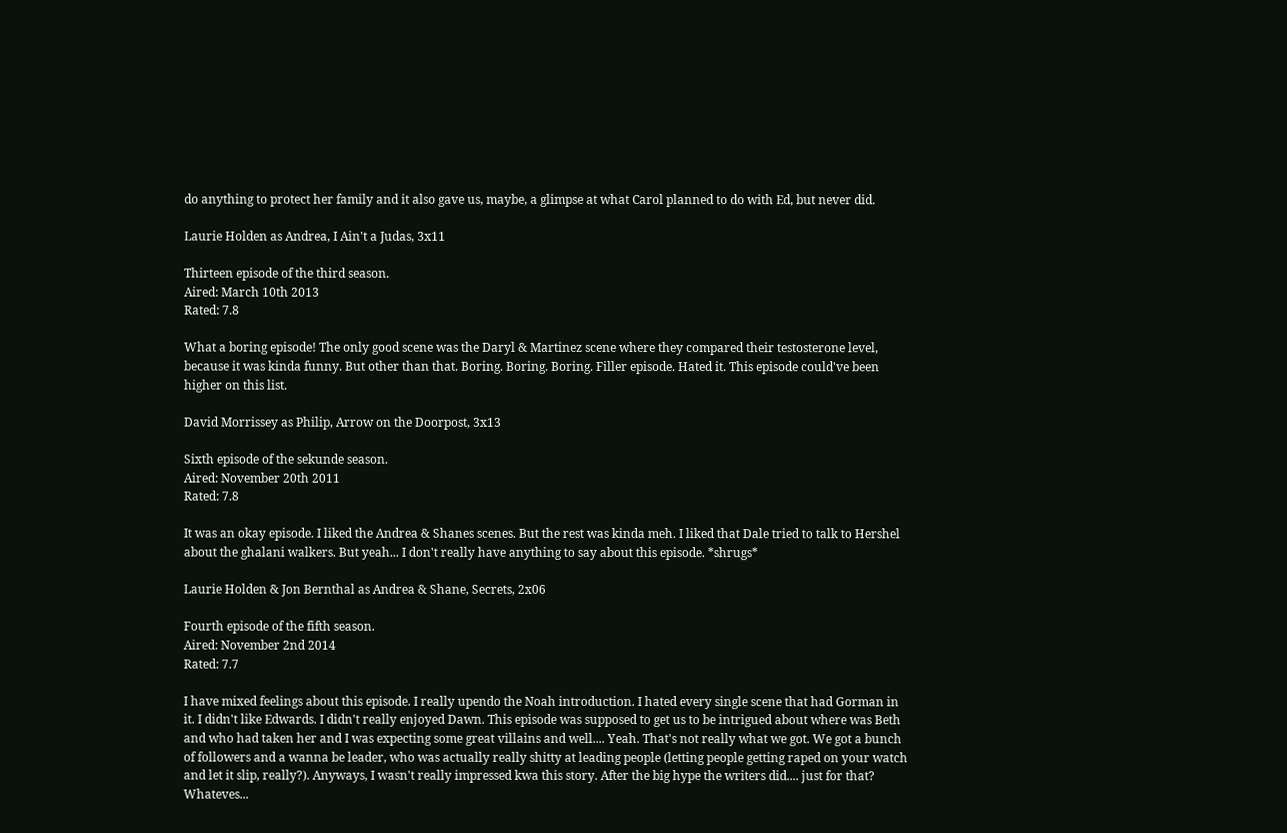do anything to protect her family and it also gave us, maybe, a glimpse at what Carol planned to do with Ed, but never did.

Laurie Holden as Andrea, I Ain't a Judas, 3x11

Thirteen episode of the third season.
Aired: March 10th 2013
Rated: 7.8

What a boring episode! The only good scene was the Daryl & Martinez scene where they compared their testosterone level, because it was kinda funny. But other than that. Boring. Boring. Boring. Filler episode. Hated it. This episode could've been higher on this list.

David Morrissey as Philip, Arrow on the Doorpost, 3x13

Sixth episode of the sekunde season.
Aired: November 20th 2011
Rated: 7.8

It was an okay episode. I liked the Andrea & Shanes scenes. But the rest was kinda meh. I liked that Dale tried to talk to Hershel about the ghalani walkers. But yeah... I don't really have anything to say about this episode. *shrugs*

Laurie Holden & Jon Bernthal as Andrea & Shane, Secrets, 2x06

Fourth episode of the fifth season.
Aired: November 2nd 2014
Rated: 7.7

I have mixed feelings about this episode. I really upendo the Noah introduction. I hated every single scene that had Gorman in it. I didn't like Edwards. I didn't really enjoyed Dawn. This episode was supposed to get us to be intrigued about where was Beth and who had taken her and I was expecting some great villains and well.... Yeah. That's not really what we got. We got a bunch of followers and a wanna be leader, who was actually really shitty at leading people (letting people getting raped on your watch and let it slip, really?). Anyways, I wasn't really impressed kwa this story. After the big hype the writers did.... just for that? Whateves...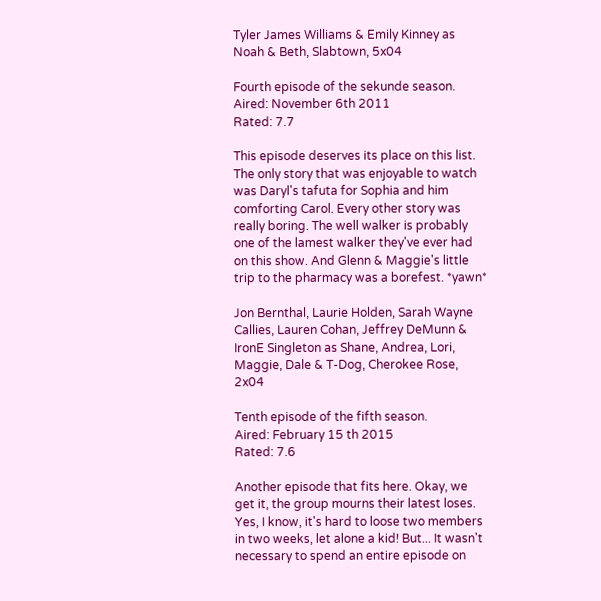Tyler James Williams & Emily Kinney as Noah & Beth, Slabtown, 5x04

Fourth episode of the sekunde season.
Aired: November 6th 2011
Rated: 7.7

This episode deserves its place on this list. The only story that was enjoyable to watch was Daryl's tafuta for Sophia and him comforting Carol. Every other story was really boring. The well walker is probably one of the lamest walker they've ever had on this show. And Glenn & Maggie's little trip to the pharmacy was a borefest. *yawn*

Jon Bernthal, Laurie Holden, Sarah Wayne Callies, Lauren Cohan, Jeffrey DeMunn & IronE Singleton as Shane, Andrea, Lori, Maggie, Dale & T-Dog, Cherokee Rose, 2x04

Tenth episode of the fifth season.
Aired: February 15 th 2015
Rated: 7.6

Another episode that fits here. Okay, we get it, the group mourns their latest loses. Yes, I know, it's hard to loose two members in two weeks, let alone a kid! But... It wasn't necessary to spend an entire episode on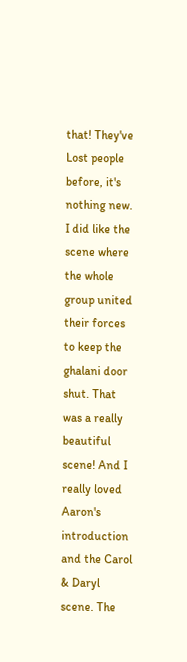that! They've Lost people before, it's nothing new. I did like the scene where the whole group united their forces to keep the ghalani door shut. That was a really beautiful scene! And I really loved Aaron's introduction and the Carol & Daryl scene. The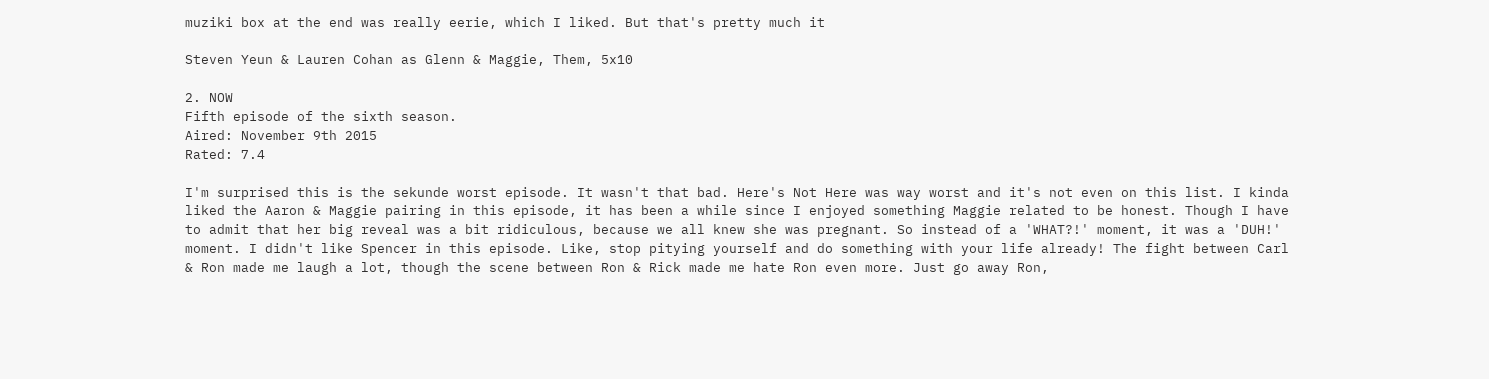muziki box at the end was really eerie, which I liked. But that's pretty much it

Steven Yeun & Lauren Cohan as Glenn & Maggie, Them, 5x10

2. NOW
Fifth episode of the sixth season.
Aired: November 9th 2015
Rated: 7.4

I'm surprised this is the sekunde worst episode. It wasn't that bad. Here's Not Here was way worst and it's not even on this list. I kinda liked the Aaron & Maggie pairing in this episode, it has been a while since I enjoyed something Maggie related to be honest. Though I have to admit that her big reveal was a bit ridiculous, because we all knew she was pregnant. So instead of a 'WHAT?!' moment, it was a 'DUH!' moment. I didn't like Spencer in this episode. Like, stop pitying yourself and do something with your life already! The fight between Carl & Ron made me laugh a lot, though the scene between Ron & Rick made me hate Ron even more. Just go away Ron,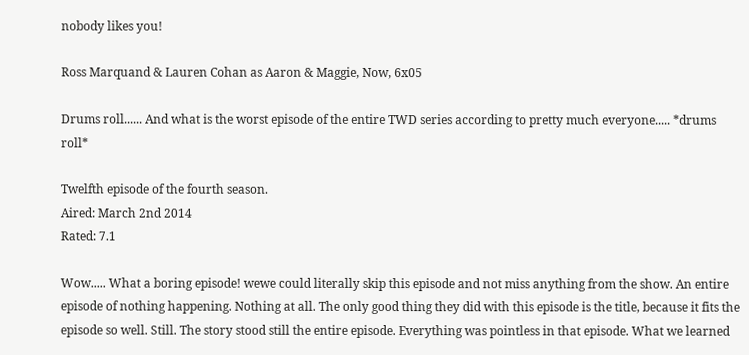nobody likes you!

Ross Marquand & Lauren Cohan as Aaron & Maggie, Now, 6x05

Drums roll...... And what is the worst episode of the entire TWD series according to pretty much everyone..... *drums roll*

Twelfth episode of the fourth season.
Aired: March 2nd 2014
Rated: 7.1

Wow..... What a boring episode! wewe could literally skip this episode and not miss anything from the show. An entire episode of nothing happening. Nothing at all. The only good thing they did with this episode is the title, because it fits the episode so well. Still. The story stood still the entire episode. Everything was pointless in that episode. What we learned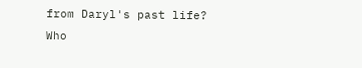from Daryl's past life? Who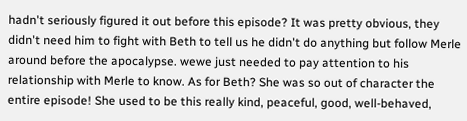hadn't seriously figured it out before this episode? It was pretty obvious, they didn't need him to fight with Beth to tell us he didn't do anything but follow Merle around before the apocalypse. wewe just needed to pay attention to his relationship with Merle to know. As for Beth? She was so out of character the entire episode! She used to be this really kind, peaceful, good, well-behaved,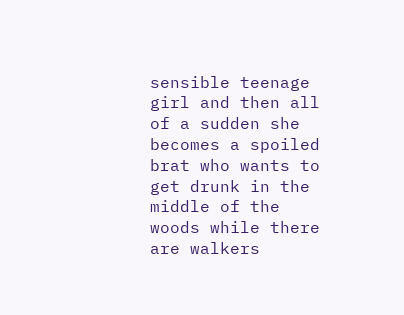sensible teenage girl and then all of a sudden she becomes a spoiled brat who wants to get drunk in the middle of the woods while there are walkers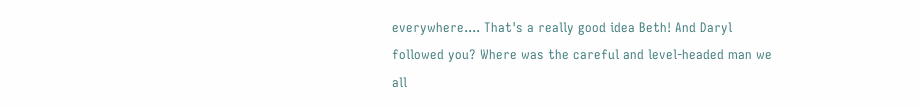everywhere.... That's a really good idea Beth! And Daryl followed you? Where was the careful and level-headed man we all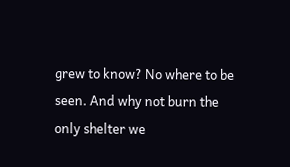grew to know? No where to be seen. And why not burn the only shelter we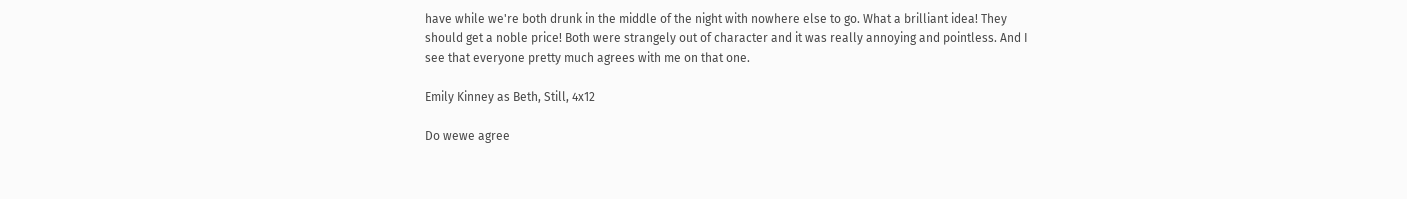have while we're both drunk in the middle of the night with nowhere else to go. What a brilliant idea! They should get a noble price! Both were strangely out of character and it was really annoying and pointless. And I see that everyone pretty much agrees with me on that one.

Emily Kinney as Beth, Still, 4x12

Do wewe agree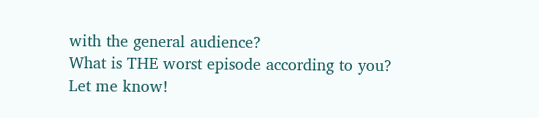with the general audience?
What is THE worst episode according to you?
Let me know!